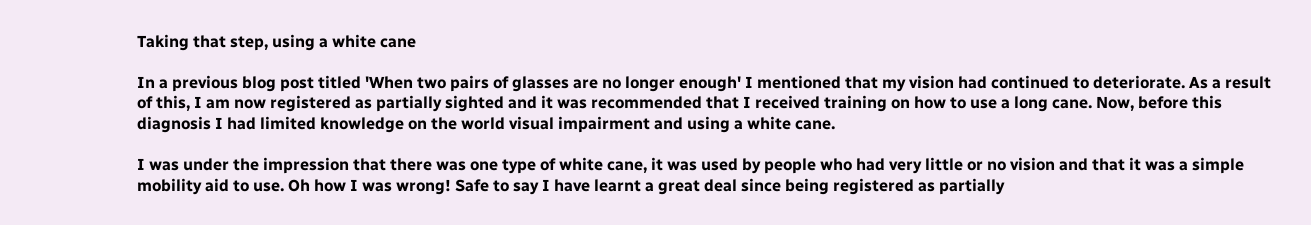Taking that step, using a white cane

In a previous blog post titled 'When two pairs of glasses are no longer enough' I mentioned that my vision had continued to deteriorate. As a result of this, I am now registered as partially sighted and it was recommended that I received training on how to use a long cane. Now, before this diagnosis I had limited knowledge on the world visual impairment and using a white cane.

I was under the impression that there was one type of white cane, it was used by people who had very little or no vision and that it was a simple mobility aid to use. Oh how I was wrong! Safe to say I have learnt a great deal since being registered as partially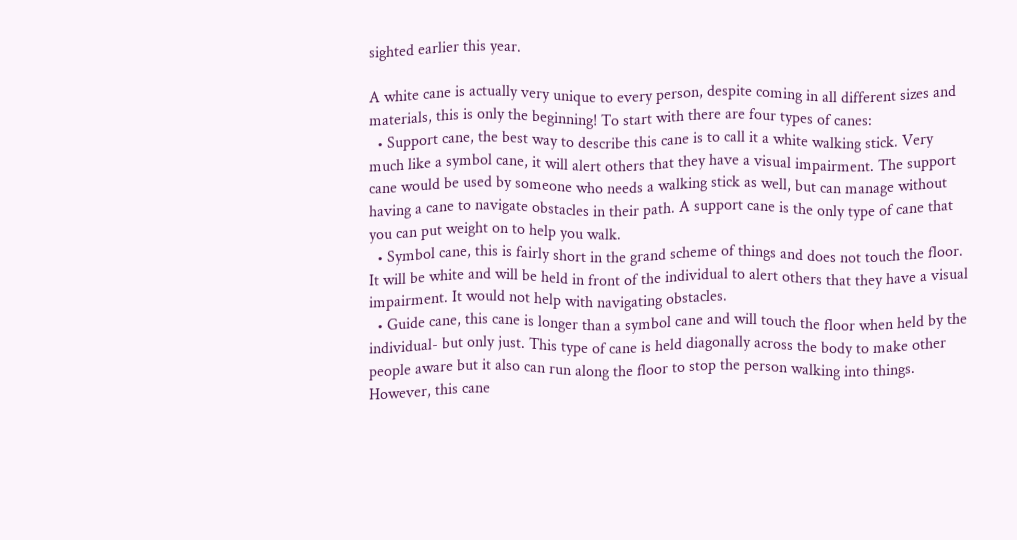sighted earlier this year.

A white cane is actually very unique to every person, despite coming in all different sizes and materials, this is only the beginning! To start with there are four types of canes:
  • Support cane, the best way to describe this cane is to call it a white walking stick. Very much like a symbol cane, it will alert others that they have a visual impairment. The support cane would be used by someone who needs a walking stick as well, but can manage without having a cane to navigate obstacles in their path. A support cane is the only type of cane that you can put weight on to help you walk.
  • Symbol cane, this is fairly short in the grand scheme of things and does not touch the floor. It will be white and will be held in front of the individual to alert others that they have a visual impairment. It would not help with navigating obstacles.
  • Guide cane, this cane is longer than a symbol cane and will touch the floor when held by the individual- but only just. This type of cane is held diagonally across the body to make other people aware but it also can run along the floor to stop the person walking into things. However, this cane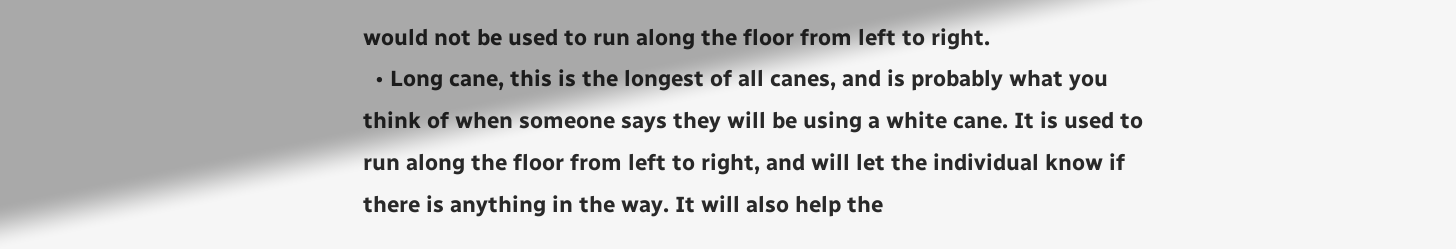would not be used to run along the floor from left to right.
  • Long cane, this is the longest of all canes, and is probably what you think of when someone says they will be using a white cane. It is used to run along the floor from left to right, and will let the individual know if there is anything in the way. It will also help the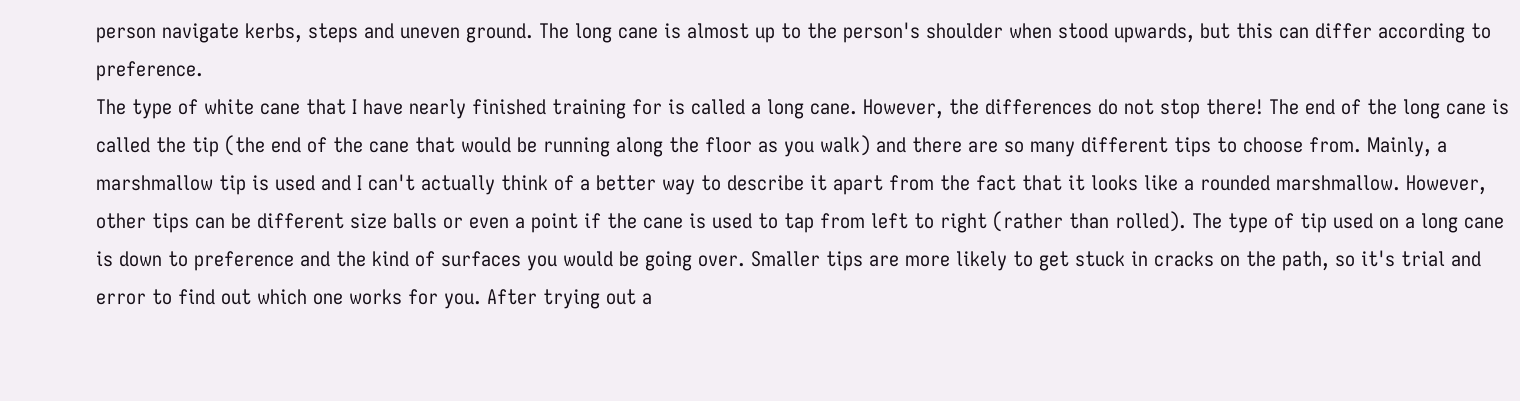person navigate kerbs, steps and uneven ground. The long cane is almost up to the person's shoulder when stood upwards, but this can differ according to preference.
The type of white cane that I have nearly finished training for is called a long cane. However, the differences do not stop there! The end of the long cane is called the tip (the end of the cane that would be running along the floor as you walk) and there are so many different tips to choose from. Mainly, a marshmallow tip is used and I can't actually think of a better way to describe it apart from the fact that it looks like a rounded marshmallow. However, other tips can be different size balls or even a point if the cane is used to tap from left to right (rather than rolled). The type of tip used on a long cane is down to preference and the kind of surfaces you would be going over. Smaller tips are more likely to get stuck in cracks on the path, so it's trial and error to find out which one works for you. After trying out a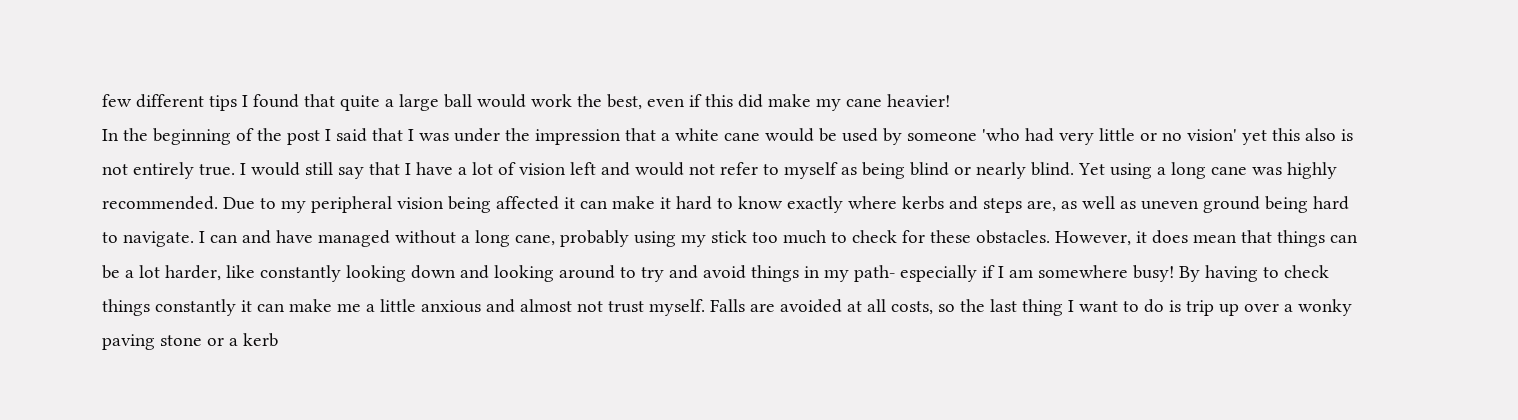few different tips I found that quite a large ball would work the best, even if this did make my cane heavier!
In the beginning of the post I said that I was under the impression that a white cane would be used by someone 'who had very little or no vision' yet this also is not entirely true. I would still say that I have a lot of vision left and would not refer to myself as being blind or nearly blind. Yet using a long cane was highly recommended. Due to my peripheral vision being affected it can make it hard to know exactly where kerbs and steps are, as well as uneven ground being hard to navigate. I can and have managed without a long cane, probably using my stick too much to check for these obstacles. However, it does mean that things can be a lot harder, like constantly looking down and looking around to try and avoid things in my path- especially if I am somewhere busy! By having to check things constantly it can make me a little anxious and almost not trust myself. Falls are avoided at all costs, so the last thing I want to do is trip up over a wonky paving stone or a kerb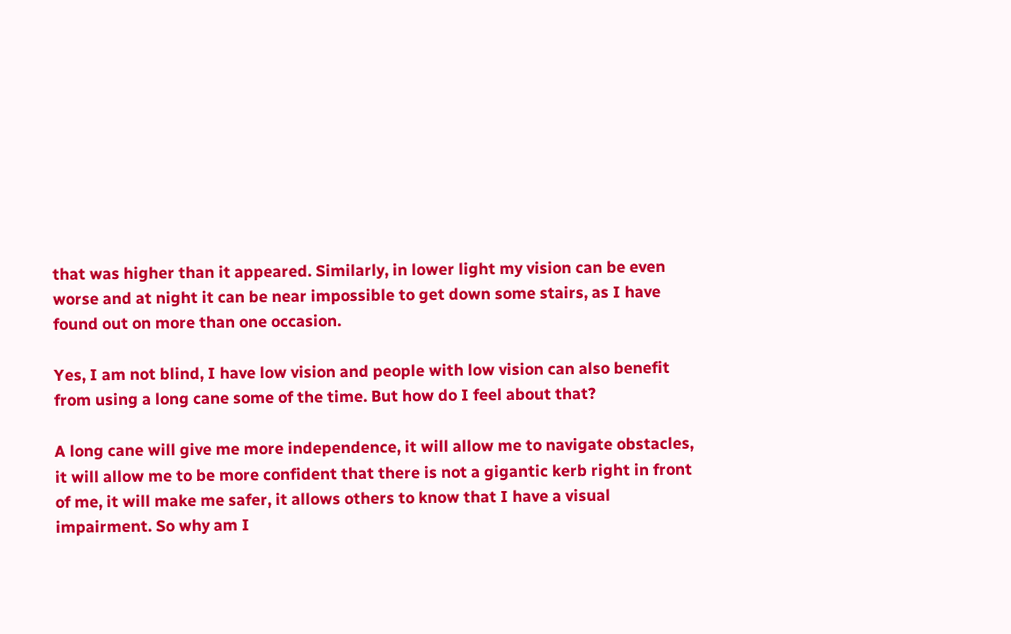that was higher than it appeared. Similarly, in lower light my vision can be even worse and at night it can be near impossible to get down some stairs, as I have found out on more than one occasion.

Yes, I am not blind, I have low vision and people with low vision can also benefit from using a long cane some of the time. But how do I feel about that?

A long cane will give me more independence, it will allow me to navigate obstacles, it will allow me to be more confident that there is not a gigantic kerb right in front of me, it will make me safer, it allows others to know that I have a visual impairment. So why am I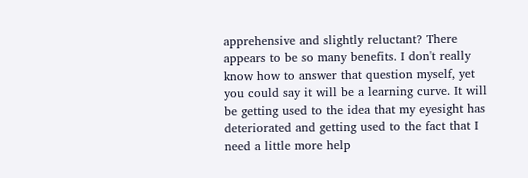apprehensive and slightly reluctant? There appears to be so many benefits. I don't really know how to answer that question myself, yet you could say it will be a learning curve. It will be getting used to the idea that my eyesight has deteriorated and getting used to the fact that I need a little more help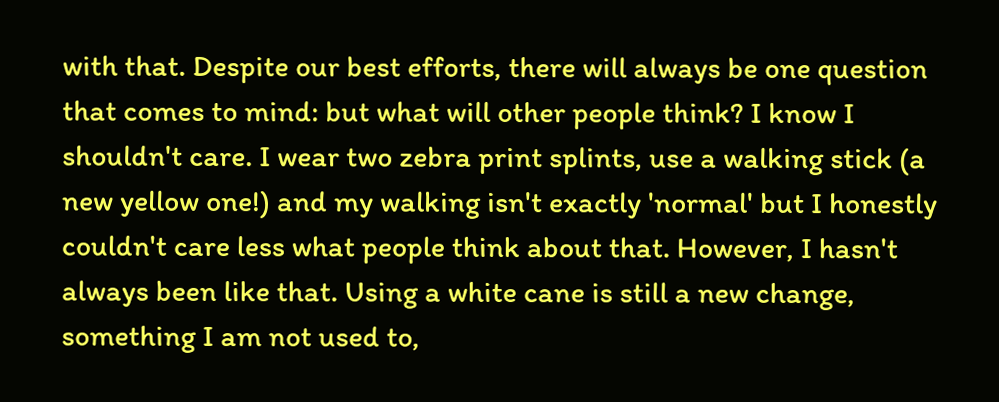with that. Despite our best efforts, there will always be one question that comes to mind: but what will other people think? I know I shouldn't care. I wear two zebra print splints, use a walking stick (a new yellow one!) and my walking isn't exactly 'normal' but I honestly couldn't care less what people think about that. However, I hasn't always been like that. Using a white cane is still a new change, something I am not used to,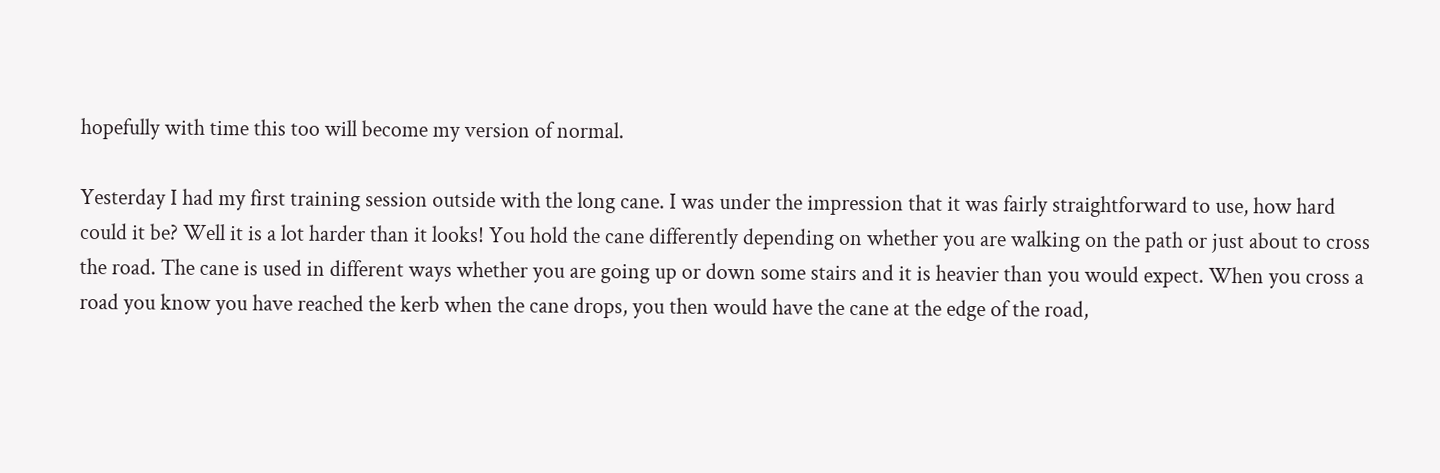hopefully with time this too will become my version of normal.

Yesterday I had my first training session outside with the long cane. I was under the impression that it was fairly straightforward to use, how hard could it be? Well it is a lot harder than it looks! You hold the cane differently depending on whether you are walking on the path or just about to cross the road. The cane is used in different ways whether you are going up or down some stairs and it is heavier than you would expect. When you cross a road you know you have reached the kerb when the cane drops, you then would have the cane at the edge of the road,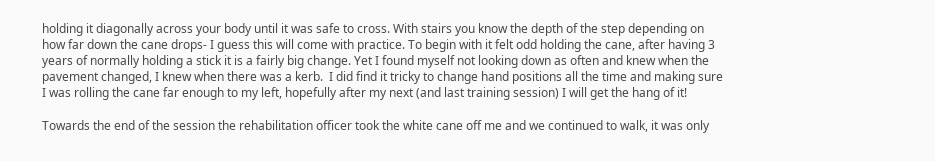holding it diagonally across your body until it was safe to cross. With stairs you know the depth of the step depending on how far down the cane drops- I guess this will come with practice. To begin with it felt odd holding the cane, after having 3 years of normally holding a stick it is a fairly big change. Yet I found myself not looking down as often and knew when the pavement changed, I knew when there was a kerb.  I did find it tricky to change hand positions all the time and making sure I was rolling the cane far enough to my left, hopefully after my next (and last training session) I will get the hang of it!

Towards the end of the session the rehabilitation officer took the white cane off me and we continued to walk, it was only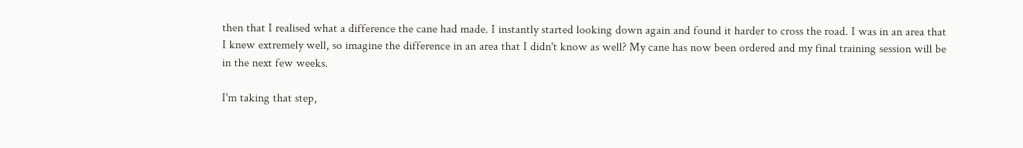then that I realised what a difference the cane had made. I instantly started looking down again and found it harder to cross the road. I was in an area that I knew extremely well, so imagine the difference in an area that I didn't know as well? My cane has now been ordered and my final training session will be in the next few weeks.

I'm taking that step,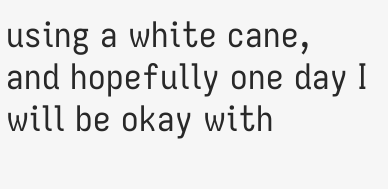using a white cane, and hopefully one day I will be okay with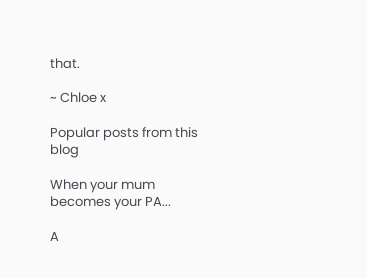that.

~ Chloe x

Popular posts from this blog

When your mum becomes your PA...

A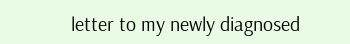letter to my newly diagnosed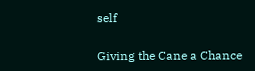self

Giving the Cane a Chance